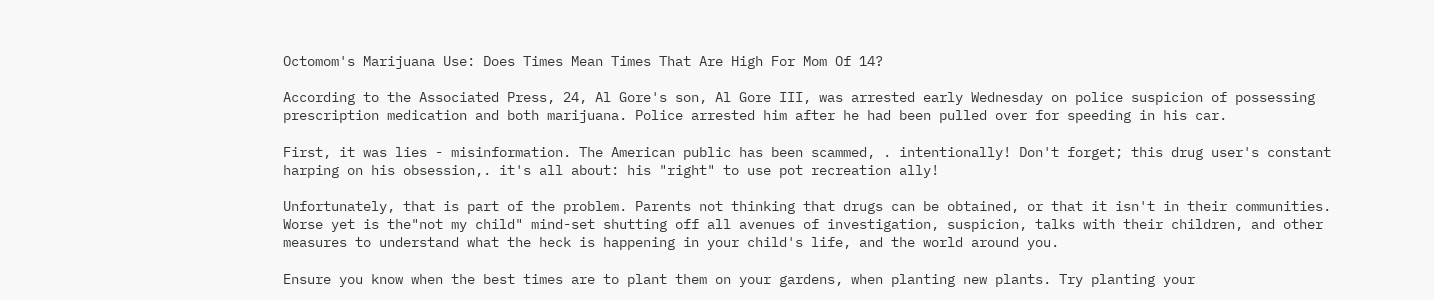Octomom's Marijuana Use: Does Times Mean Times That Are High For Mom Of 14?

According to the Associated Press, 24, Al Gore's son, Al Gore III, was arrested early Wednesday on police suspicion of possessing prescription medication and both marijuana. Police arrested him after he had been pulled over for speeding in his car.

First, it was lies - misinformation. The American public has been scammed, . intentionally! Don't forget; this drug user's constant harping on his obsession,. it's all about: his "right" to use pot recreation ally!

Unfortunately, that is part of the problem. Parents not thinking that drugs can be obtained, or that it isn't in their communities. Worse yet is the"not my child" mind-set shutting off all avenues of investigation, suspicion, talks with their children, and other measures to understand what the heck is happening in your child's life, and the world around you.

Ensure you know when the best times are to plant them on your gardens, when planting new plants. Try planting your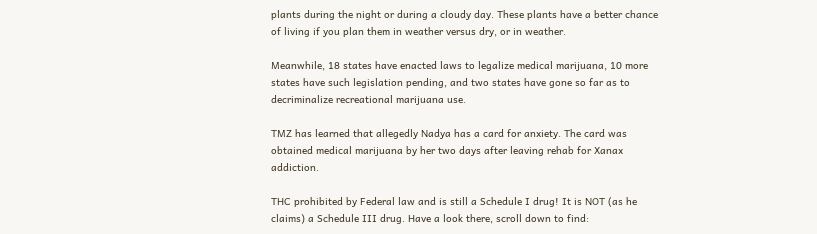plants during the night or during a cloudy day. These plants have a better chance of living if you plan them in weather versus dry, or in weather.

Meanwhile, 18 states have enacted laws to legalize medical marijuana, 10 more states have such legislation pending, and two states have gone so far as to decriminalize recreational marijuana use.

TMZ has learned that allegedly Nadya has a card for anxiety. The card was obtained medical marijuana by her two days after leaving rehab for Xanax addiction.

THC prohibited by Federal law and is still a Schedule I drug! It is NOT (as he claims) a Schedule III drug. Have a look there, scroll down to find: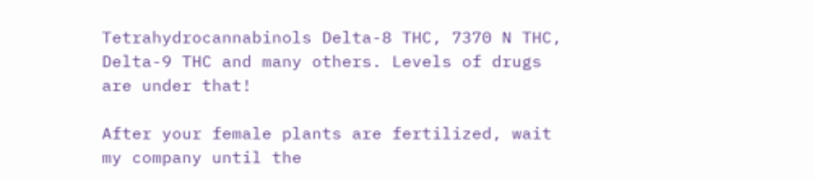Tetrahydrocannabinols Delta-8 THC, 7370 N THC, Delta-9 THC and many others. Levels of drugs are under that!

After your female plants are fertilized, wait my company until the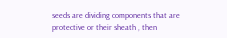seeds are dividing components that are protective or their sheath , then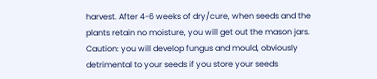harvest. After 4-6 weeks of dry/cure, when seeds and the plants retain no moisture, you will get out the mason jars. Caution: you will develop fungus and mould, obviously detrimental to your seeds if you store your seeds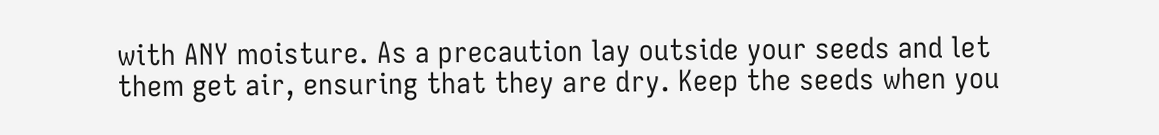with ANY moisture. As a precaution lay outside your seeds and let them get air, ensuring that they are dry. Keep the seeds when you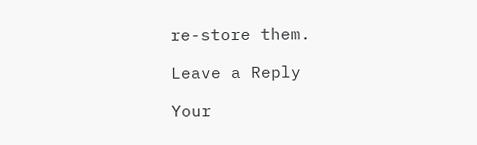re-store them.

Leave a Reply

Your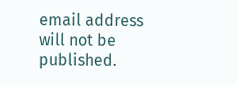email address will not be published.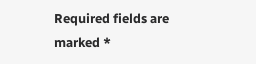Required fields are marked *